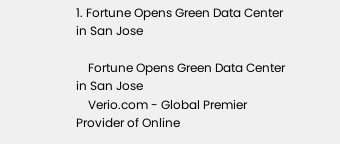1. Fortune Opens Green Data Center in San Jose

    Fortune Opens Green Data Center in San Jose
    Verio.com - Global Premier Provider of Online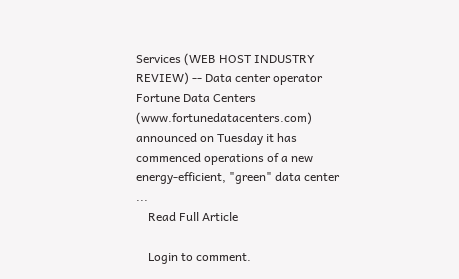Services (WEB HOST INDUSTRY REVIEW) -- Data center operator Fortune Data Centers (www.fortunedatacenters.com) announced on Tuesday it has commenced operations of a new energy-efficient, "green" data center ...
    Read Full Article

    Login to comment.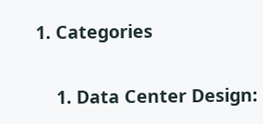1. Categories

    1. Data Center Design: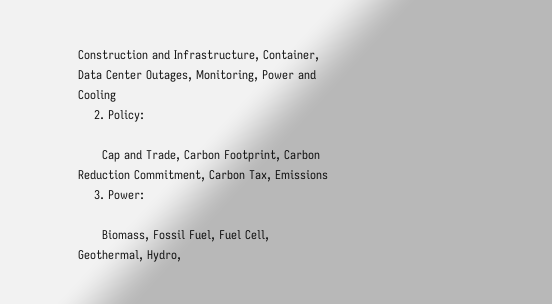Construction and Infrastructure, Container, Data Center Outages, Monitoring, Power and Cooling
    2. Policy:

      Cap and Trade, Carbon Footprint, Carbon Reduction Commitment, Carbon Tax, Emissions
    3. Power:

      Biomass, Fossil Fuel, Fuel Cell, Geothermal, Hydro,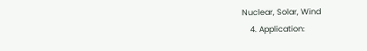Nuclear, Solar, Wind
    4. Application: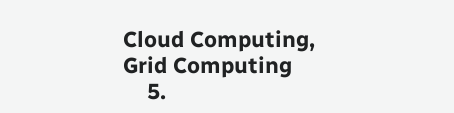Cloud Computing, Grid Computing
    5.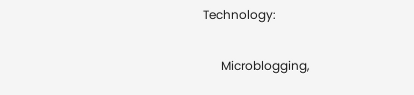Technology:

      Microblogging,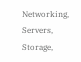Networking, Servers, Storage,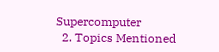Supercomputer
  2. Topics Mentioned